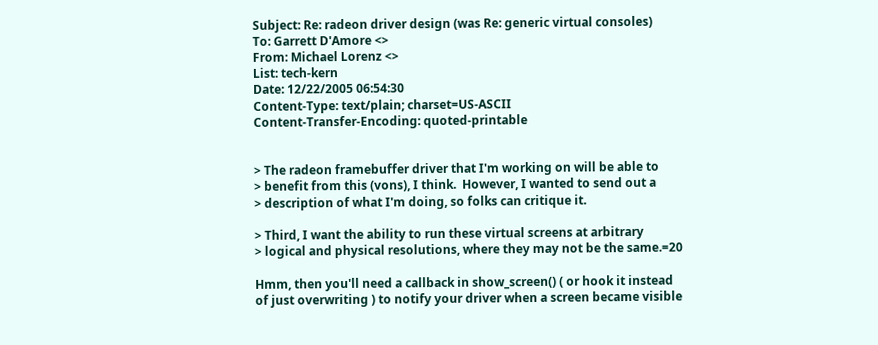Subject: Re: radeon driver design (was Re: generic virtual consoles)
To: Garrett D'Amore <>
From: Michael Lorenz <>
List: tech-kern
Date: 12/22/2005 06:54:30
Content-Type: text/plain; charset=US-ASCII
Content-Transfer-Encoding: quoted-printable


> The radeon framebuffer driver that I'm working on will be able to
> benefit from this (vons), I think.  However, I wanted to send out a
> description of what I'm doing, so folks can critique it.

> Third, I want the ability to run these virtual screens at arbitrary
> logical and physical resolutions, where they may not be the same.=20

Hmm, then you'll need a callback in show_screen() ( or hook it instead
of just overwriting ) to notify your driver when a screen became visible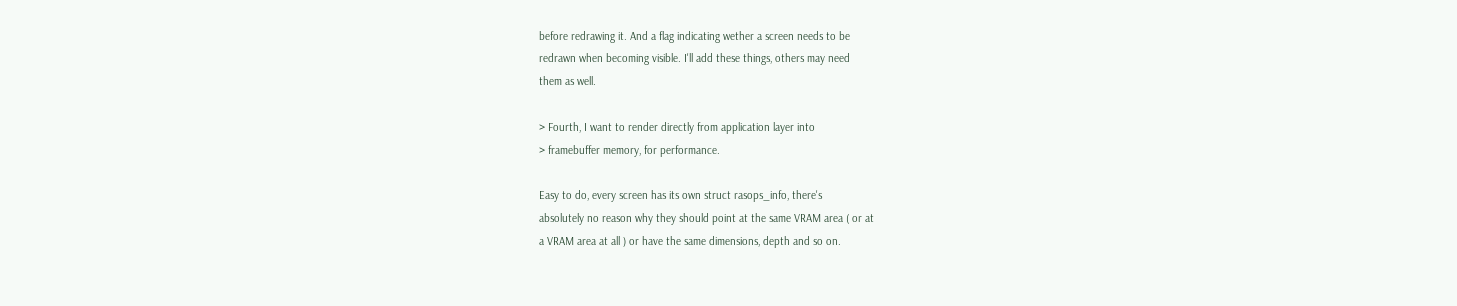before redrawing it. And a flag indicating wether a screen needs to be
redrawn when becoming visible. I'll add these things, others may need
them as well.

> Fourth, I want to render directly from application layer into
> framebuffer memory, for performance.

Easy to do, every screen has its own struct rasops_info, there's
absolutely no reason why they should point at the same VRAM area ( or at
a VRAM area at all ) or have the same dimensions, depth and so on.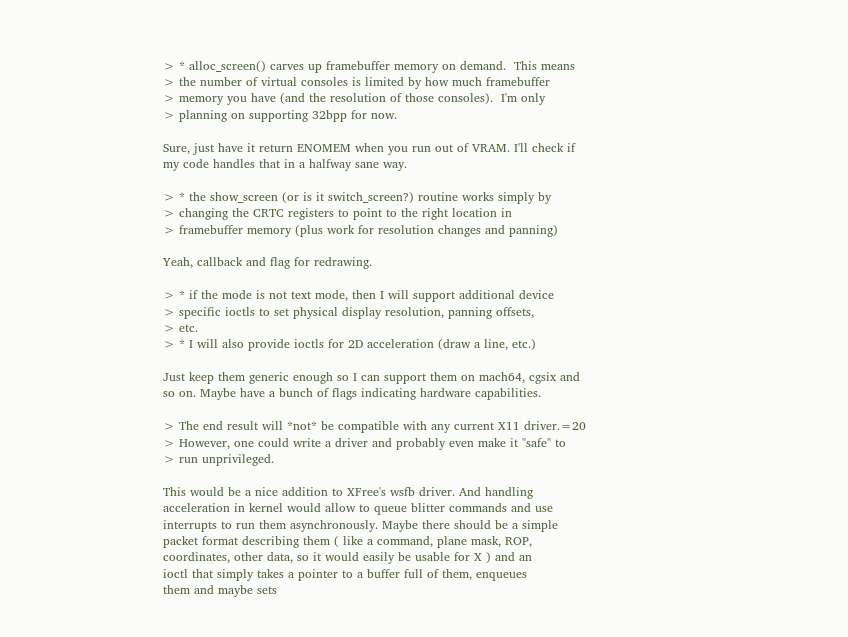> * alloc_screen() carves up framebuffer memory on demand.  This means
> the number of virtual consoles is limited by how much framebuffer
> memory you have (and the resolution of those consoles).  I'm only
> planning on supporting 32bpp for now.

Sure, just have it return ENOMEM when you run out of VRAM. I'll check if
my code handles that in a halfway sane way.

> * the show_screen (or is it switch_screen?) routine works simply by
> changing the CRTC registers to point to the right location in
> framebuffer memory (plus work for resolution changes and panning)

Yeah, callback and flag for redrawing.

> * if the mode is not text mode, then I will support additional device
> specific ioctls to set physical display resolution, panning offsets,
> etc.
> * I will also provide ioctls for 2D acceleration (draw a line, etc.)

Just keep them generic enough so I can support them on mach64, cgsix and
so on. Maybe have a bunch of flags indicating hardware capabilities.

> The end result will *not* be compatible with any current X11 driver.=20
> However, one could write a driver and probably even make it "safe" to
> run unprivileged.

This would be a nice addition to XFree's wsfb driver. And handling
acceleration in kernel would allow to queue blitter commands and use
interrupts to run them asynchronously. Maybe there should be a simple
packet format describing them ( like a command, plane mask, ROP,
coordinates, other data, so it would easily be usable for X ) and an
ioctl that simply takes a pointer to a buffer full of them, enqueues
them and maybe sets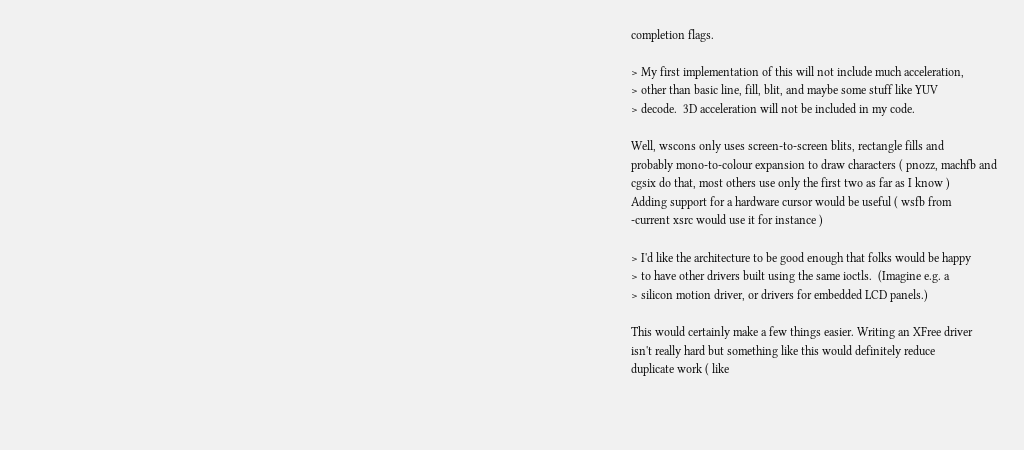completion flags.

> My first implementation of this will not include much acceleration,
> other than basic line, fill, blit, and maybe some stuff like YUV
> decode.  3D acceleration will not be included in my code.

Well, wscons only uses screen-to-screen blits, rectangle fills and
probably mono-to-colour expansion to draw characters ( pnozz, machfb and
cgsix do that, most others use only the first two as far as I know )
Adding support for a hardware cursor would be useful ( wsfb from
-current xsrc would use it for instance )

> I'd like the architecture to be good enough that folks would be happy
> to have other drivers built using the same ioctls.  (Imagine e.g. a
> silicon motion driver, or drivers for embedded LCD panels.)

This would certainly make a few things easier. Writing an XFree driver
isn't really hard but something like this would definitely reduce
duplicate work ( like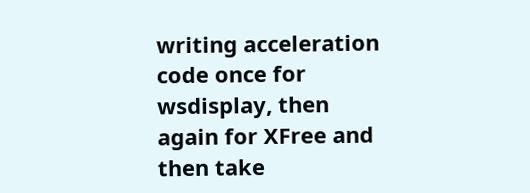writing acceleration code once for wsdisplay, then
again for XFree and then take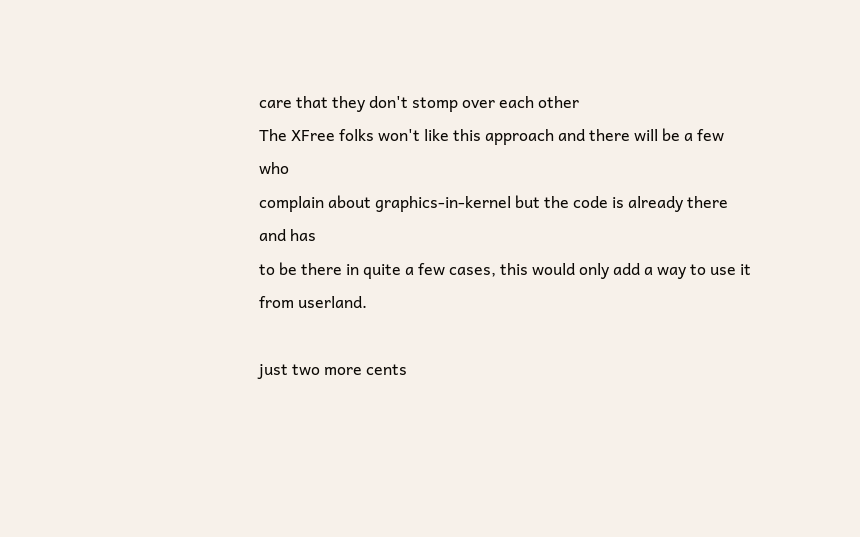care that they don't stomp over each other
The XFree folks won't like this approach and there will be a few who
complain about graphics-in-kernel but the code is already there and has
to be there in quite a few cases, this would only add a way to use it
from userland.

just two more cents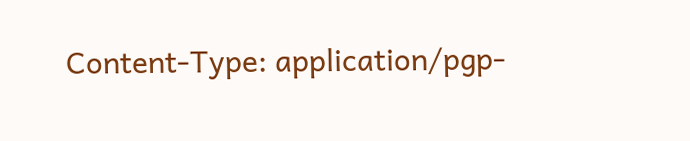Content-Type: application/pgp-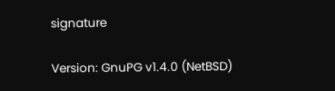signature

Version: GnuPG v1.4.0 (NetBSD)